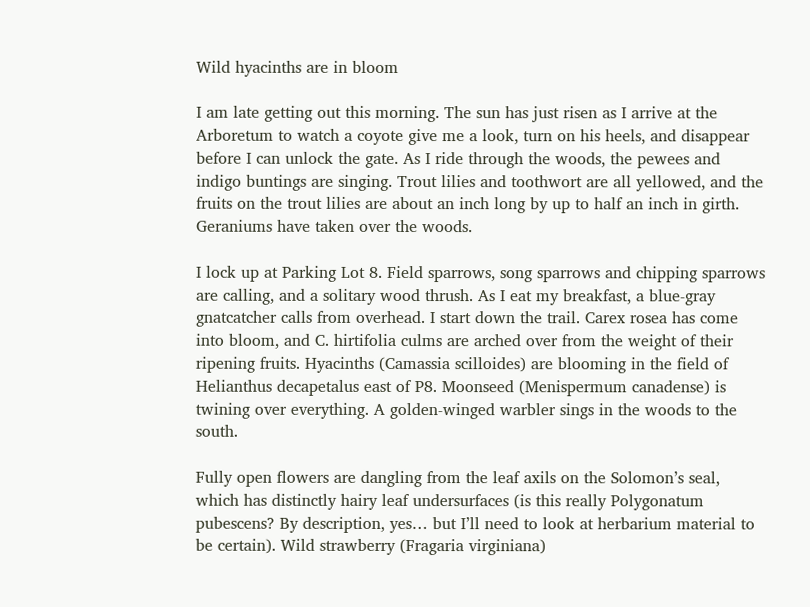Wild hyacinths are in bloom

I am late getting out this morning. The sun has just risen as I arrive at the Arboretum to watch a coyote give me a look, turn on his heels, and disappear before I can unlock the gate. As I ride through the woods, the pewees and indigo buntings are singing. Trout lilies and toothwort are all yellowed, and the fruits on the trout lilies are about an inch long by up to half an inch in girth. Geraniums have taken over the woods.

I lock up at Parking Lot 8. Field sparrows, song sparrows and chipping sparrows are calling, and a solitary wood thrush. As I eat my breakfast, a blue-gray gnatcatcher calls from overhead. I start down the trail. Carex rosea has come into bloom, and C. hirtifolia culms are arched over from the weight of their ripening fruits. Hyacinths (Camassia scilloides) are blooming in the field of Helianthus decapetalus east of P8. Moonseed (Menispermum canadense) is twining over everything. A golden-winged warbler sings in the woods to the south.

Fully open flowers are dangling from the leaf axils on the Solomon’s seal, which has distinctly hairy leaf undersurfaces (is this really Polygonatum pubescens? By description, yes… but I’ll need to look at herbarium material to be certain). Wild strawberry (Fragaria virginiana)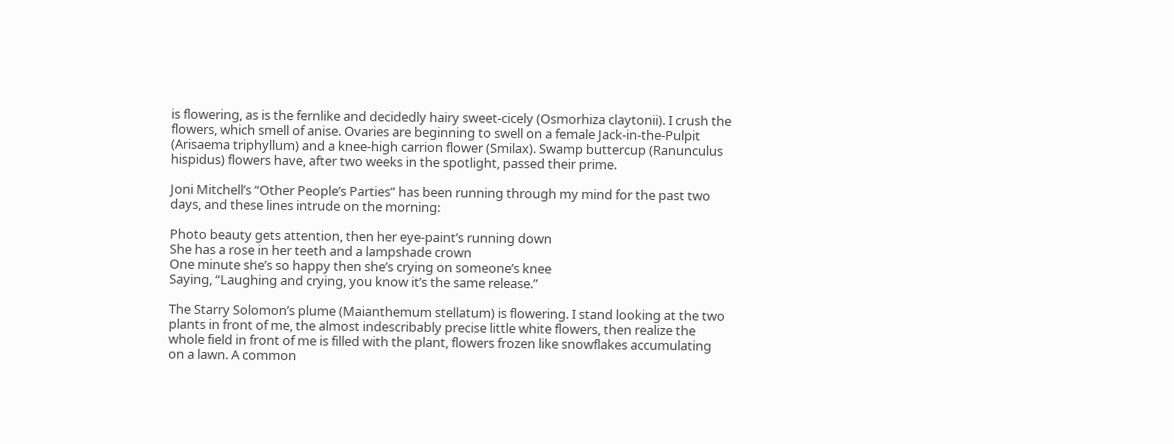is flowering, as is the fernlike and decidedly hairy sweet-cicely (Osmorhiza claytonii). I crush the flowers, which smell of anise. Ovaries are beginning to swell on a female Jack-in-the-Pulpit (Arisaema triphyllum) and a knee-high carrion flower (Smilax). Swamp buttercup (Ranunculus hispidus) flowers have, after two weeks in the spotlight, passed their prime.

Joni Mitchell’s “Other People’s Parties” has been running through my mind for the past two days, and these lines intrude on the morning:

Photo beauty gets attention, then her eye-paint’s running down
She has a rose in her teeth and a lampshade crown
One minute she’s so happy then she’s crying on someone’s knee
Saying, “Laughing and crying, you know it’s the same release.”

The Starry Solomon’s plume (Maianthemum stellatum) is flowering. I stand looking at the two plants in front of me, the almost indescribably precise little white flowers, then realize the whole field in front of me is filled with the plant, flowers frozen like snowflakes accumulating on a lawn. A common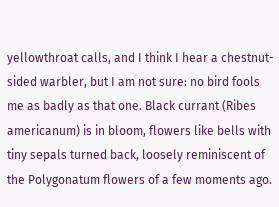yellowthroat calls, and I think I hear a chestnut-sided warbler, but I am not sure: no bird fools me as badly as that one. Black currant (Ribes americanum) is in bloom, flowers like bells with tiny sepals turned back, loosely reminiscent of the Polygonatum flowers of a few moments ago.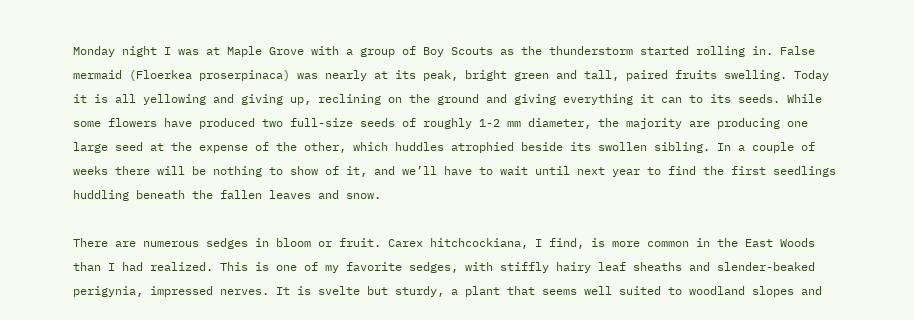Monday night I was at Maple Grove with a group of Boy Scouts as the thunderstorm started rolling in. False mermaid (Floerkea proserpinaca) was nearly at its peak, bright green and tall, paired fruits swelling. Today it is all yellowing and giving up, reclining on the ground and giving everything it can to its seeds. While some flowers have produced two full-size seeds of roughly 1-2 mm diameter, the majority are producing one large seed at the expense of the other, which huddles atrophied beside its swollen sibling. In a couple of weeks there will be nothing to show of it, and we’ll have to wait until next year to find the first seedlings huddling beneath the fallen leaves and snow.

There are numerous sedges in bloom or fruit. Carex hitchcockiana, I find, is more common in the East Woods than I had realized. This is one of my favorite sedges, with stiffly hairy leaf sheaths and slender-beaked perigynia, impressed nerves. It is svelte but sturdy, a plant that seems well suited to woodland slopes and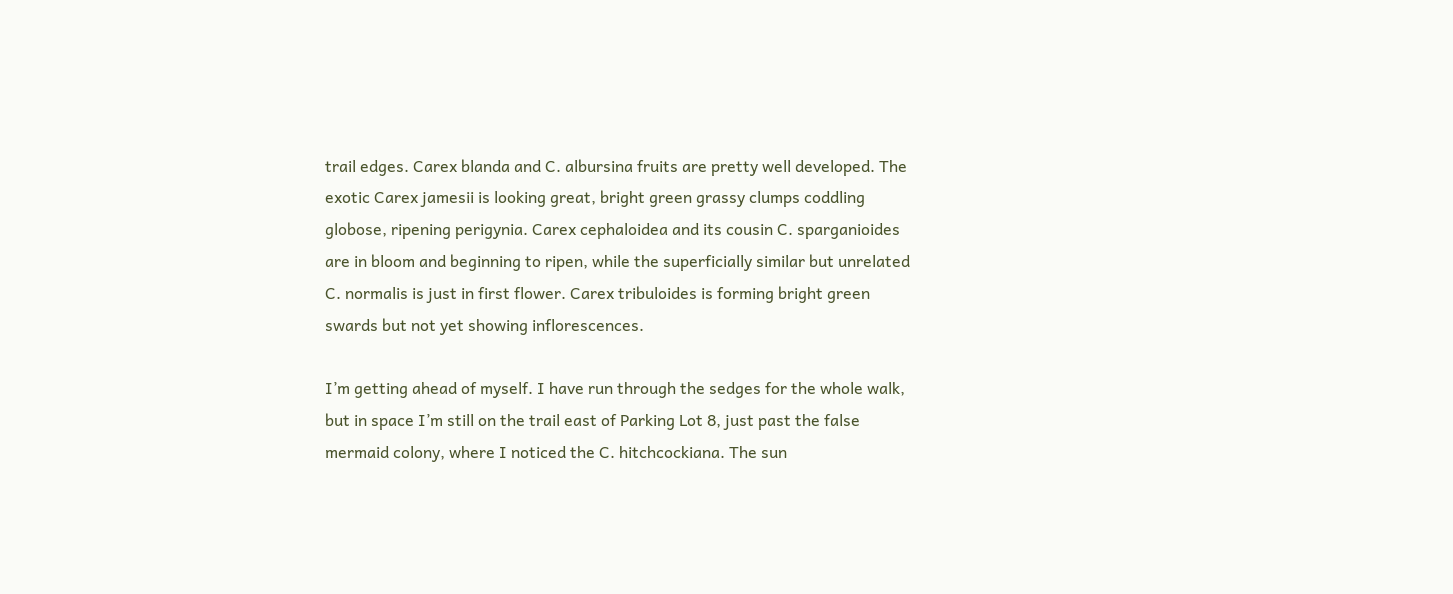trail edges. Carex blanda and C. albursina fruits are pretty well developed. The exotic Carex jamesii is looking great, bright green grassy clumps coddling globose, ripening perigynia. Carex cephaloidea and its cousin C. sparganioides are in bloom and beginning to ripen, while the superficially similar but unrelated C. normalis is just in first flower. Carex tribuloides is forming bright green swards but not yet showing inflorescences.

I’m getting ahead of myself. I have run through the sedges for the whole walk, but in space I’m still on the trail east of Parking Lot 8, just past the false mermaid colony, where I noticed the C. hitchcockiana. The sun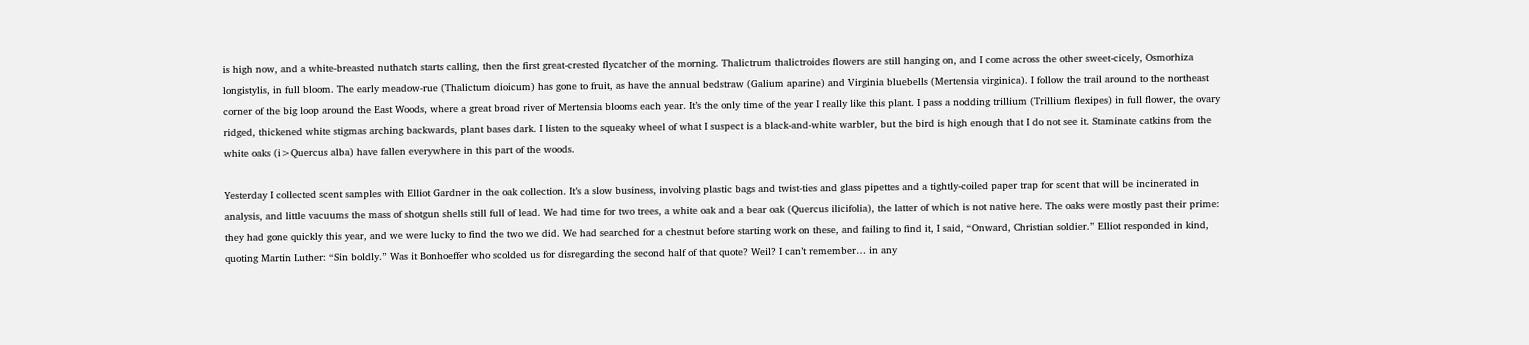is high now, and a white-breasted nuthatch starts calling, then the first great-crested flycatcher of the morning. Thalictrum thalictroides flowers are still hanging on, and I come across the other sweet-cicely, Osmorhiza longistylis, in full bloom. The early meadow-rue (Thalictum dioicum) has gone to fruit, as have the annual bedstraw (Galium aparine) and Virginia bluebells (Mertensia virginica). I follow the trail around to the northeast corner of the big loop around the East Woods, where a great broad river of Mertensia blooms each year. It’s the only time of the year I really like this plant. I pass a nodding trillium (Trillium flexipes) in full flower, the ovary ridged, thickened white stigmas arching backwards, plant bases dark. I listen to the squeaky wheel of what I suspect is a black-and-white warbler, but the bird is high enough that I do not see it. Staminate catkins from the white oaks (i>Quercus alba) have fallen everywhere in this part of the woods.

Yesterday I collected scent samples with Elliot Gardner in the oak collection. It’s a slow business, involving plastic bags and twist-ties and glass pipettes and a tightly-coiled paper trap for scent that will be incinerated in analysis, and little vacuums the mass of shotgun shells still full of lead. We had time for two trees, a white oak and a bear oak (Quercus ilicifolia), the latter of which is not native here. The oaks were mostly past their prime: they had gone quickly this year, and we were lucky to find the two we did. We had searched for a chestnut before starting work on these, and failing to find it, I said, “Onward, Christian soldier.” Elliot responded in kind, quoting Martin Luther: “Sin boldly.” Was it Bonhoeffer who scolded us for disregarding the second half of that quote? Weil? I can’t remember… in any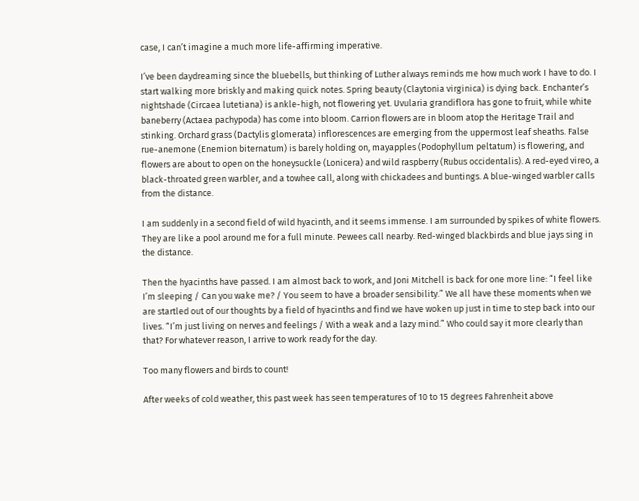case, I can’t imagine a much more life-affirming imperative.

I’ve been daydreaming since the bluebells, but thinking of Luther always reminds me how much work I have to do. I start walking more briskly and making quick notes. Spring beauty (Claytonia virginica) is dying back. Enchanter’s nightshade (Circaea lutetiana) is ankle-high, not flowering yet. Uvularia grandiflora has gone to fruit, while white baneberry (Actaea pachypoda) has come into bloom. Carrion flowers are in bloom atop the Heritage Trail and stinking. Orchard grass (Dactylis glomerata) inflorescences are emerging from the uppermost leaf sheaths. False rue-anemone (Enemion biternatum) is barely holding on, mayapples (Podophyllum peltatum) is flowering, and flowers are about to open on the honeysuckle (Lonicera) and wild raspberry (Rubus occidentalis). A red-eyed vireo, a black-throated green warbler, and a towhee call, along with chickadees and buntings. A blue-winged warbler calls from the distance.

I am suddenly in a second field of wild hyacinth, and it seems immense. I am surrounded by spikes of white flowers. They are like a pool around me for a full minute. Pewees call nearby. Red-winged blackbirds and blue jays sing in the distance.

Then the hyacinths have passed. I am almost back to work, and Joni Mitchell is back for one more line: “I feel like I’m sleeping / Can you wake me? / You seem to have a broader sensibility.” We all have these moments when we are startled out of our thoughts by a field of hyacinths and find we have woken up just in time to step back into our lives. “I’m just living on nerves and feelings / With a weak and a lazy mind.” Who could say it more clearly than that? For whatever reason, I arrive to work ready for the day.

Too many flowers and birds to count!

After weeks of cold weather, this past week has seen temperatures of 10 to 15 degrees Fahrenheit above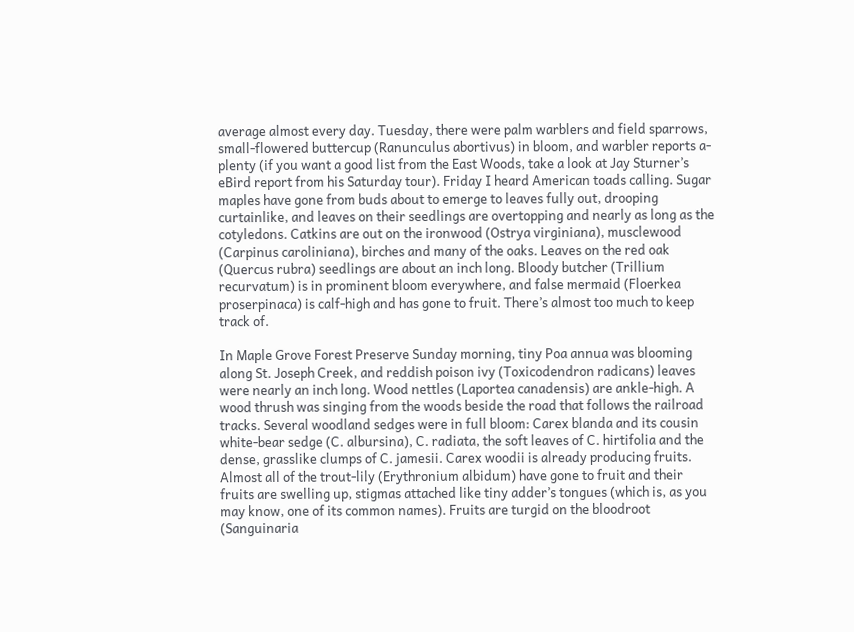average almost every day. Tuesday, there were palm warblers and field sparrows, small-flowered buttercup (Ranunculus abortivus) in bloom, and warbler reports a-plenty (if you want a good list from the East Woods, take a look at Jay Sturner’s eBird report from his Saturday tour). Friday I heard American toads calling. Sugar maples have gone from buds about to emerge to leaves fully out, drooping curtainlike, and leaves on their seedlings are overtopping and nearly as long as the cotyledons. Catkins are out on the ironwood (Ostrya virginiana), musclewood (Carpinus caroliniana), birches and many of the oaks. Leaves on the red oak (Quercus rubra) seedlings are about an inch long. Bloody butcher (Trillium recurvatum) is in prominent bloom everywhere, and false mermaid (Floerkea proserpinaca) is calf-high and has gone to fruit. There’s almost too much to keep track of.

In Maple Grove Forest Preserve Sunday morning, tiny Poa annua was blooming along St. Joseph Creek, and reddish poison ivy (Toxicodendron radicans) leaves were nearly an inch long. Wood nettles (Laportea canadensis) are ankle-high. A wood thrush was singing from the woods beside the road that follows the railroad tracks. Several woodland sedges were in full bloom: Carex blanda and its cousin white-bear sedge (C. albursina), C. radiata, the soft leaves of C. hirtifolia and the dense, grasslike clumps of C. jamesii. Carex woodii is already producing fruits. Almost all of the trout-lily (Erythronium albidum) have gone to fruit and their fruits are swelling up, stigmas attached like tiny adder’s tongues (which is, as you may know, one of its common names). Fruits are turgid on the bloodroot (Sanguinaria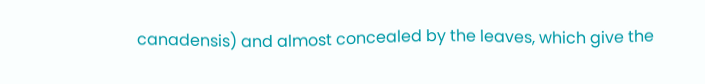canadensis) and almost concealed by the leaves, which give the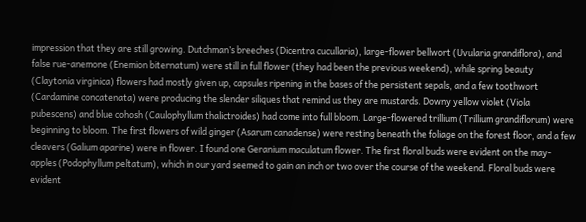impression that they are still growing. Dutchman’s breeches (Dicentra cucullaria), large-flower bellwort (Uvularia grandiflora), and false rue-anemone (Enemion biternatum) were still in full flower (they had been the previous weekend), while spring beauty (Claytonia virginica) flowers had mostly given up, capsules ripening in the bases of the persistent sepals, and a few toothwort (Cardamine concatenata) were producing the slender siliques that remind us they are mustards. Downy yellow violet (Viola pubescens) and blue cohosh (Caulophyllum thalictroides) had come into full bloom. Large-flowered trillium (Trillium grandiflorum) were beginning to bloom. The first flowers of wild ginger (Asarum canadense) were resting beneath the foliage on the forest floor, and a few cleavers (Galium aparine) were in flower. I found one Geranium maculatum flower. The first floral buds were evident on the may-apples (Podophyllum peltatum), which in our yard seemed to gain an inch or two over the course of the weekend. Floral buds were evident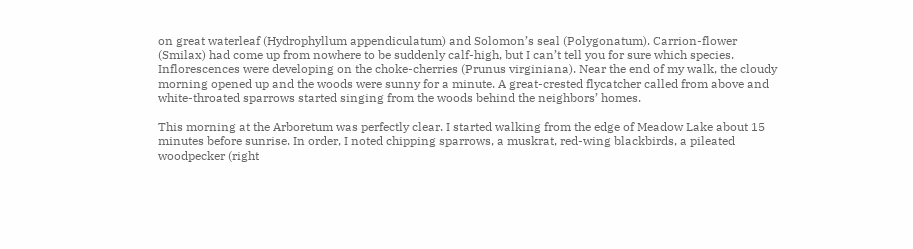on great waterleaf (Hydrophyllum appendiculatum) and Solomon’s seal (Polygonatum). Carrion-flower (Smilax) had come up from nowhere to be suddenly calf-high, but I can’t tell you for sure which species. Inflorescences were developing on the choke-cherries (Prunus virginiana). Near the end of my walk, the cloudy morning opened up and the woods were sunny for a minute. A great-crested flycatcher called from above and white-throated sparrows started singing from the woods behind the neighbors’ homes.

This morning at the Arboretum was perfectly clear. I started walking from the edge of Meadow Lake about 15 minutes before sunrise. In order, I noted chipping sparrows, a muskrat, red-wing blackbirds, a pileated woodpecker (right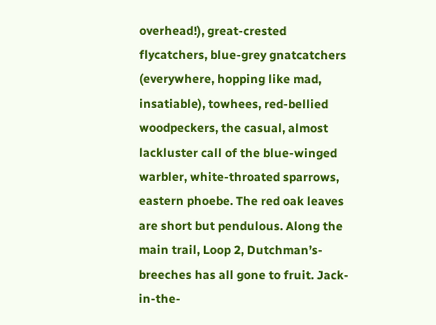overhead!), great-crested flycatchers, blue-grey gnatcatchers (everywhere, hopping like mad, insatiable), towhees, red-bellied woodpeckers, the casual, almost lackluster call of the blue-winged warbler, white-throated sparrows, eastern phoebe. The red oak leaves are short but pendulous. Along the main trail, Loop 2, Dutchman’s-breeches has all gone to fruit. Jack-in-the-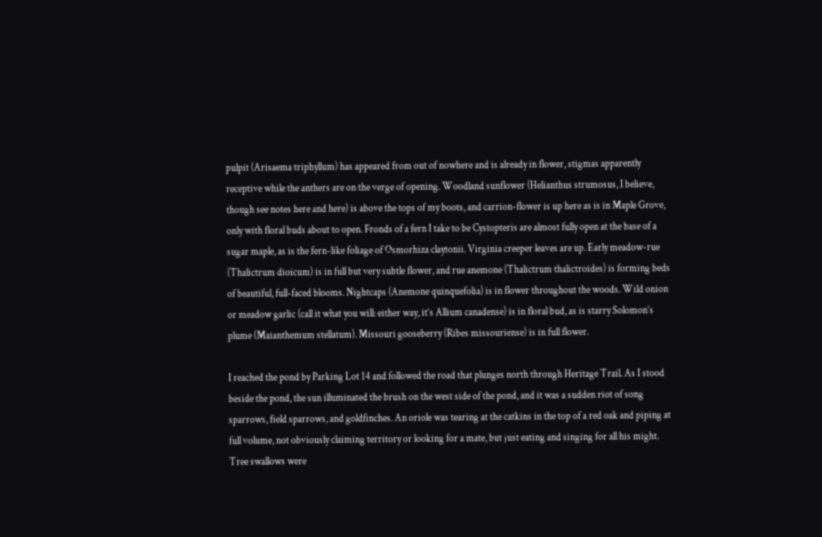pulpit (Arisaema triphyllum) has appeared from out of nowhere and is already in flower, stigmas apparently receptive while the anthers are on the verge of opening. Woodland sunflower (Helianthus strumosus, I believe, though see notes here and here) is above the tops of my boots, and carrion-flower is up here as is in Maple Grove, only with floral buds about to open. Fronds of a fern I take to be Cystopteris are almost fully open at the base of a sugar maple, as is the fern-like foliage of Osmorhiza claytonii. Virginia creeper leaves are up. Early meadow-rue (Thalictrum dioicum) is in full but very subtle flower, and rue anemone (Thalictrum thalictroides) is forming beds of beautiful, full-faced blooms. Nightcaps (Anemone quinquefolia) is in flower throughout the woods. Wild onion or meadow garlic (call it what you will: either way, it’s Allium canadense) is in floral bud, as is starry Solomon’s plume (Maianthemum stellatum). Missouri gooseberry (Ribes missouriense) is in full flower.

I reached the pond by Parking Lot 14 and followed the road that plunges north through Heritage Trail. As I stood beside the pond, the sun illuminated the brush on the west side of the pond, and it was a sudden riot of song sparrows, field sparrows, and goldfinches. An oriole was tearing at the catkins in the top of a red oak and piping at full volume, not obviously claiming territory or looking for a mate, but just eating and singing for all his might. Tree swallows were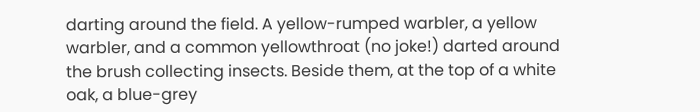darting around the field. A yellow-rumped warbler, a yellow warbler, and a common yellowthroat (no joke!) darted around the brush collecting insects. Beside them, at the top of a white oak, a blue-grey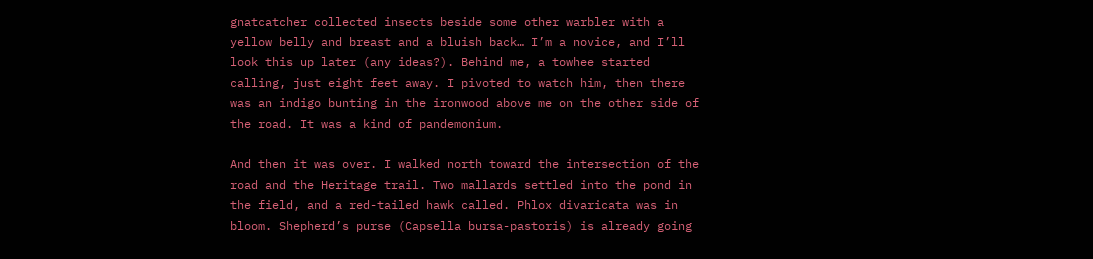gnatcatcher collected insects beside some other warbler with a yellow belly and breast and a bluish back… I’m a novice, and I’ll look this up later (any ideas?). Behind me, a towhee started calling, just eight feet away. I pivoted to watch him, then there was an indigo bunting in the ironwood above me on the other side of the road. It was a kind of pandemonium.

And then it was over. I walked north toward the intersection of the road and the Heritage trail. Two mallards settled into the pond in the field, and a red-tailed hawk called. Phlox divaricata was in bloom. Shepherd’s purse (Capsella bursa-pastoris) is already going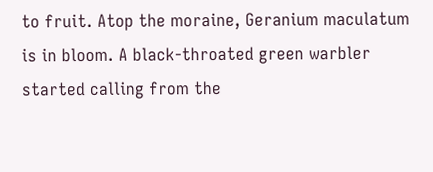to fruit. Atop the moraine, Geranium maculatum is in bloom. A black-throated green warbler started calling from the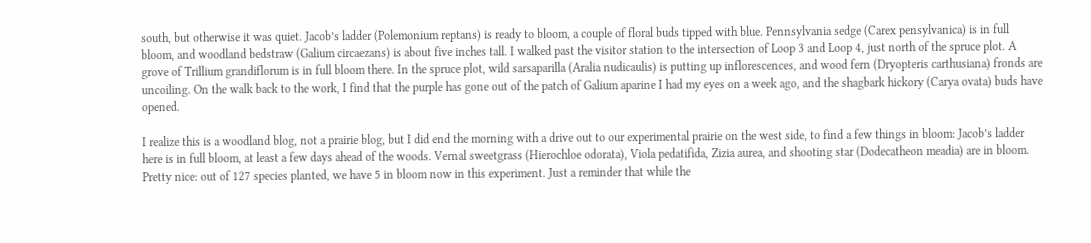south, but otherwise it was quiet. Jacob’s ladder (Polemonium reptans) is ready to bloom, a couple of floral buds tipped with blue. Pennsylvania sedge (Carex pensylvanica) is in full bloom, and woodland bedstraw (Galium circaezans) is about five inches tall. I walked past the visitor station to the intersection of Loop 3 and Loop 4, just north of the spruce plot. A grove of Trillium grandiflorum is in full bloom there. In the spruce plot, wild sarsaparilla (Aralia nudicaulis) is putting up inflorescences, and wood fern (Dryopteris carthusiana) fronds are uncoiling. On the walk back to the work, I find that the purple has gone out of the patch of Galium aparine I had my eyes on a week ago, and the shagbark hickory (Carya ovata) buds have opened.

I realize this is a woodland blog, not a prairie blog, but I did end the morning with a drive out to our experimental prairie on the west side, to find a few things in bloom: Jacob’s ladder here is in full bloom, at least a few days ahead of the woods. Vernal sweetgrass (Hierochloe odorata), Viola pedatifida, Zizia aurea, and shooting star (Dodecatheon meadia) are in bloom. Pretty nice: out of 127 species planted, we have 5 in bloom now in this experiment. Just a reminder that while the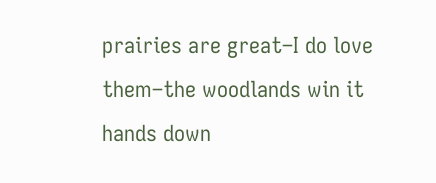prairies are great–I do love them–the woodlands win it hands down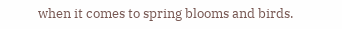when it comes to spring blooms and birds.